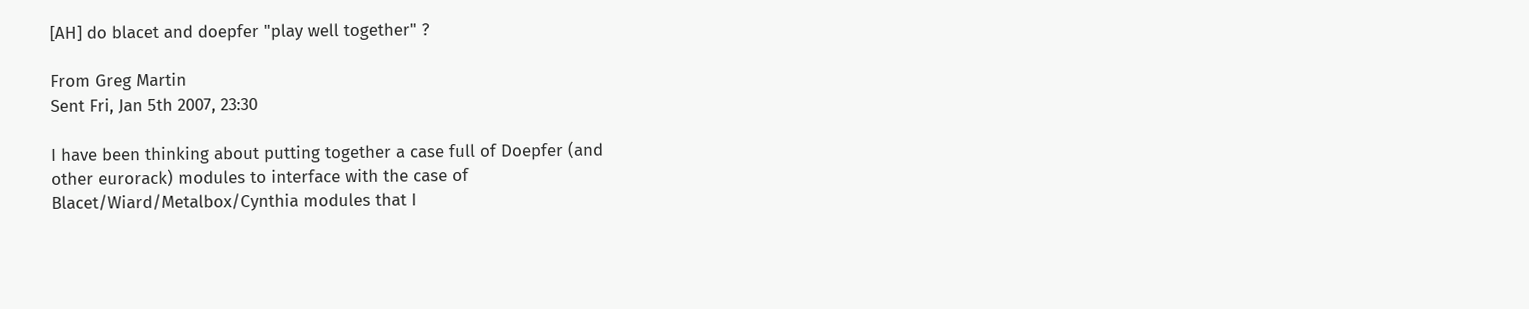[AH] do blacet and doepfer "play well together" ?

From Greg Martin
Sent Fri, Jan 5th 2007, 23:30

I have been thinking about putting together a case full of Doepfer (and
other eurorack) modules to interface with the case of
Blacet/Wiard/Metalbox/Cynthia modules that I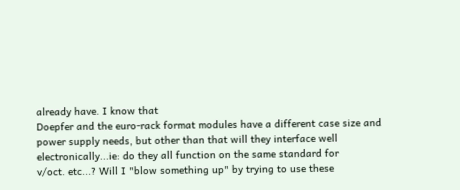already have. I know that
Doepfer and the euro-rack format modules have a different case size and
power supply needs, but other than that will they interface well
electronically...ie: do they all function on the same standard for
v/oct. etc...? Will I "blow something up" by trying to use these